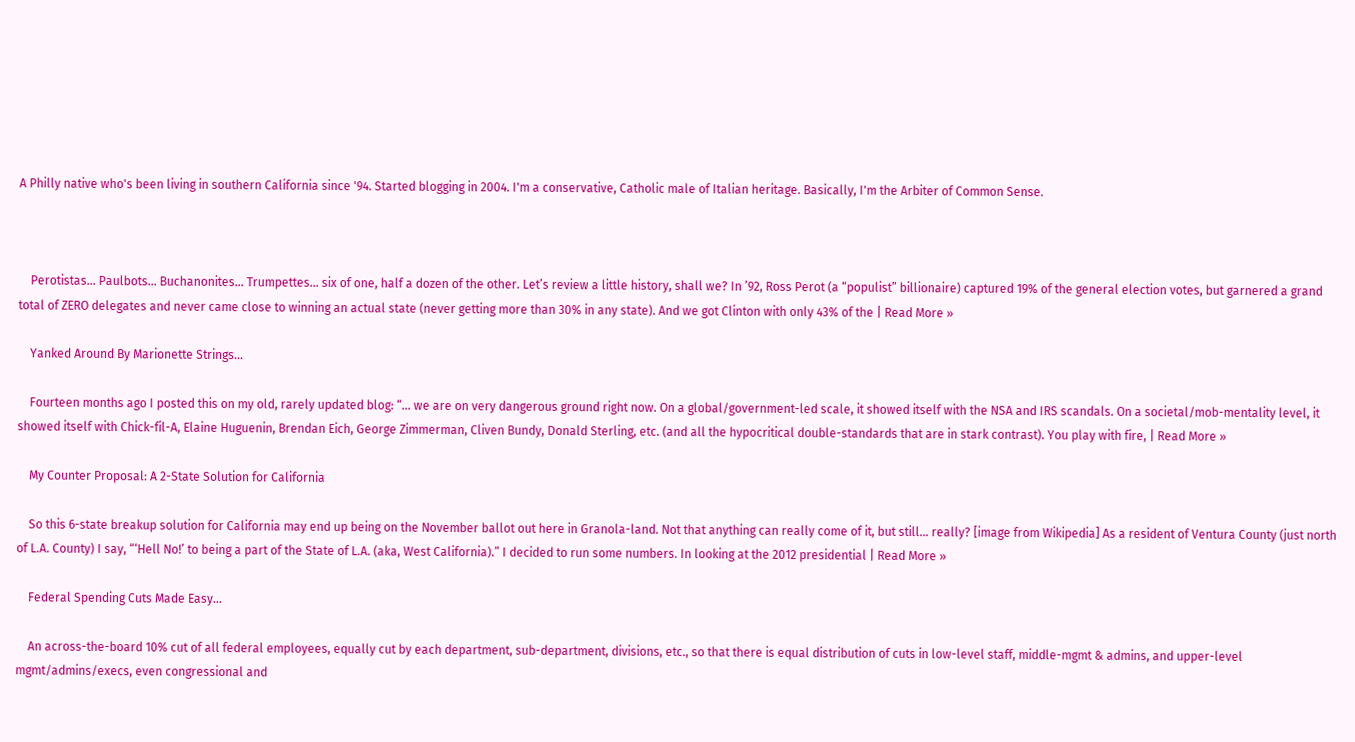A Philly native who's been living in southern California since '94. Started blogging in 2004. I'm a conservative, Catholic male of Italian heritage. Basically, I'm the Arbiter of Common Sense.



    Perotistas… Paulbots… Buchanonites… Trumpettes… six of one, half a dozen of the other. Let’s review a little history, shall we? In ’92, Ross Perot (a “populist” billionaire) captured 19% of the general election votes, but garnered a grand total of ZERO delegates and never came close to winning an actual state (never getting more than 30% in any state). And we got Clinton with only 43% of the | Read More »

    Yanked Around By Marionette Strings…

    Fourteen months ago I posted this on my old, rarely updated blog: “… we are on very dangerous ground right now. On a global/government-led scale, it showed itself with the NSA and IRS scandals. On a societal/mob-mentality level, it showed itself with Chick-fil-A, Elaine Huguenin, Brendan Eich, George Zimmerman, Cliven Bundy, Donald Sterling, etc. (and all the hypocritical double-standards that are in stark contrast). You play with fire, | Read More »

    My Counter Proposal: A 2-State Solution for California

    So this 6-state breakup solution for California may end up being on the November ballot out here in Granola-land. Not that anything can really come of it, but still… really? [image from Wikipedia] As a resident of Ventura County (just north of L.A. County) I say, “‘Hell No!’ to being a part of the State of L.A. (aka, West California).” I decided to run some numbers. In looking at the 2012 presidential | Read More »

    Federal Spending Cuts Made Easy…

    An across-the-board 10% cut of all federal employees, equally cut by each department, sub-department, divisions, etc., so that there is equal distribution of cuts in low-level staff, middle-mgmt & admins, and upper-level mgmt/admins/execs, even congressional and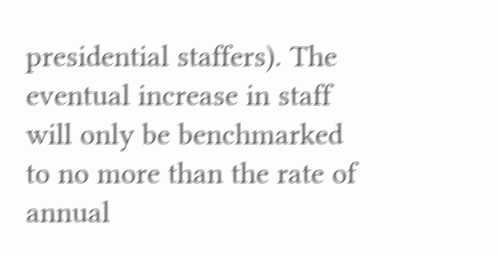presidential staffers). The eventual increase in staff will only be benchmarked to no more than the rate of annual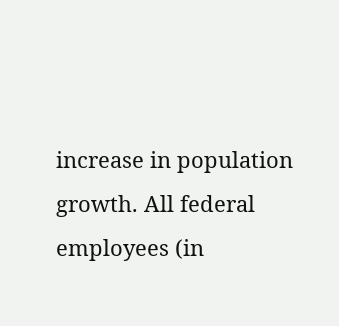increase in population growth. All federal employees (in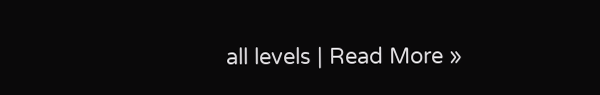all levels | Read More »